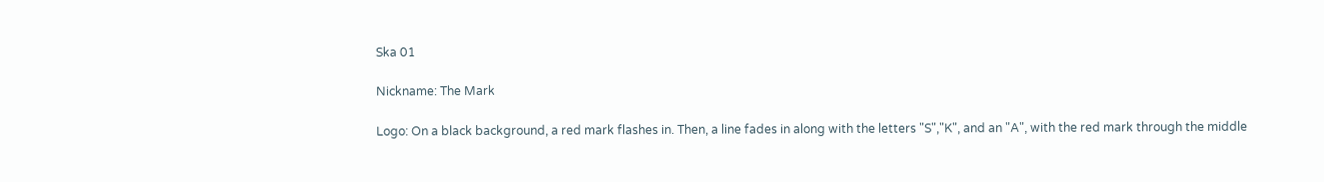Ska 01

Nickname: The Mark

Logo: On a black background, a red mark flashes in. Then, a line fades in along with the letters "S","K", and an "A", with the red mark through the middle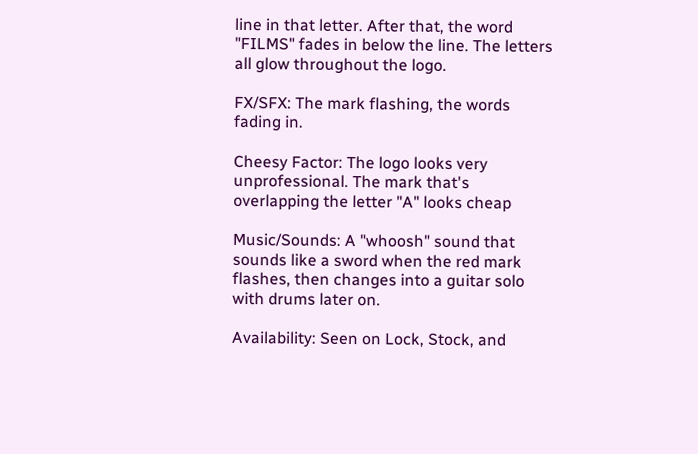line in that letter. After that, the word "FILMS" fades in below the line. The letters all glow throughout the logo.

FX/SFX: The mark flashing, the words fading in.

Cheesy Factor: The logo looks very unprofessional. The mark that's overlapping the letter "A" looks cheap

Music/Sounds: A "whoosh" sound that sounds like a sword when the red mark flashes, then changes into a guitar solo with drums later on.

Availability: Seen on Lock, Stock, and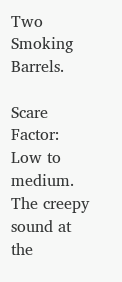Two Smoking Barrels.

Scare Factor: Low to medium. The creepy sound at the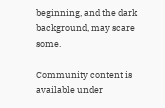beginning, and the dark background, may scare some.

Community content is available under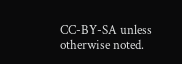CC-BY-SA unless otherwise noted.